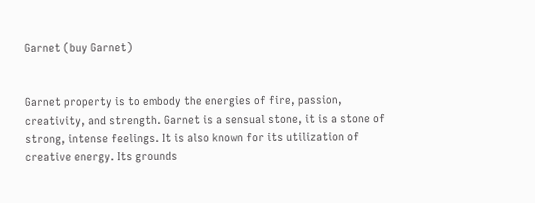Garnet (buy Garnet)


Garnet property is to embody the energies of fire, passion, creativity, and strength. Garnet is a sensual stone, it is a stone of strong, intense feelings. It is also known for its utilization of creative energy. Its grounds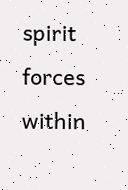spirit forces within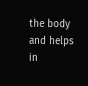the body and helps in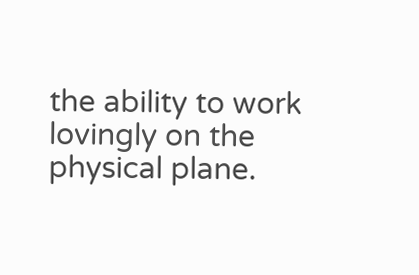the ability to work lovingly on the physical plane.